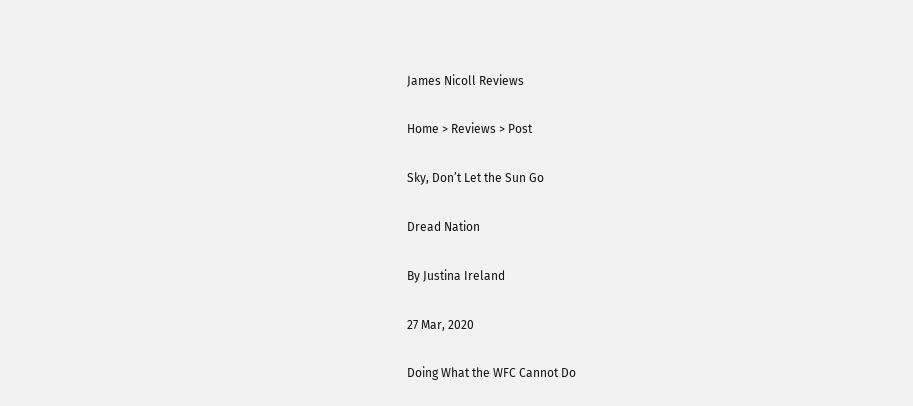James Nicoll Reviews

Home > Reviews > Post

Sky, Don’t Let the Sun Go

Dread Nation

By Justina Ireland

27 Mar, 2020

Doing What the WFC Cannot Do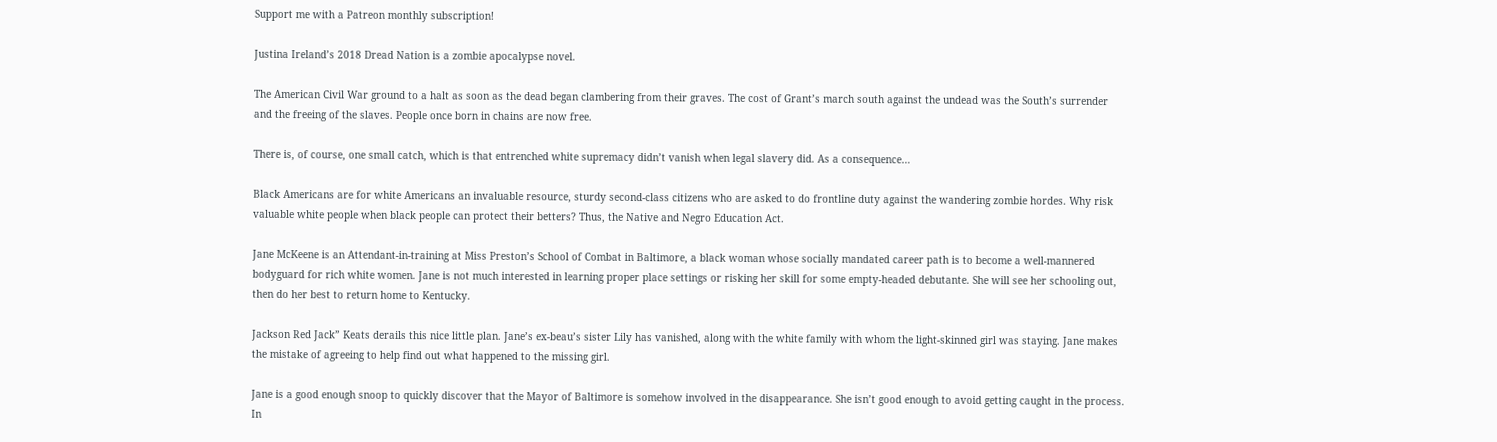Support me with a Patreon monthly subscription!

Justina Ireland’s 2018 Dread Nation is a zombie apocalypse novel.

The American Civil War ground to a halt as soon as the dead began clambering from their graves. The cost of Grant’s march south against the undead was the South’s surrender and the freeing of the slaves. People once born in chains are now free.

There is, of course, one small catch, which is that entrenched white supremacy didn’t vanish when legal slavery did. As a consequence…

Black Americans are for white Americans an invaluable resource, sturdy second-class citizens who are asked to do frontline duty against the wandering zombie hordes. Why risk valuable white people when black people can protect their betters? Thus, the Native and Negro Education Act.

Jane McKeene is an Attendant-in-training at Miss Preston’s School of Combat in Baltimore, a black woman whose socially mandated career path is to become a well-mannered bodyguard for rich white women. Jane is not much interested in learning proper place settings or risking her skill for some empty-headed debutante. She will see her schooling out, then do her best to return home to Kentucky.

Jackson Red Jack” Keats derails this nice little plan. Jane’s ex-beau’s sister Lily has vanished, along with the white family with whom the light-skinned girl was staying. Jane makes the mistake of agreeing to help find out what happened to the missing girl.

Jane is a good enough snoop to quickly discover that the Mayor of Baltimore is somehow involved in the disappearance. She isn’t good enough to avoid getting caught in the process. In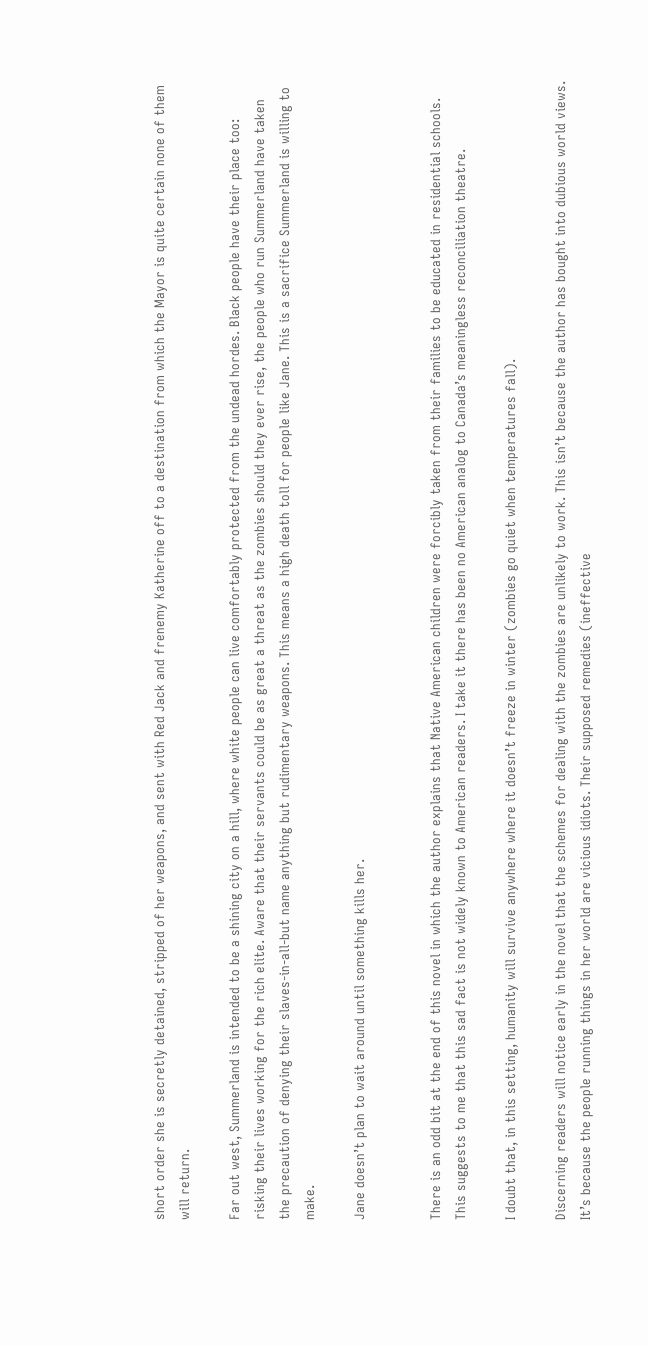short order she is secretly detained, stripped of her weapons, and sent with Red Jack and frenemy Katherine off to a destination from which the Mayor is quite certain none of them will return.

Far out west, Summerland is intended to be a shining city on a hill, where white people can live comfortably protected from the undead hordes. Black people have their place too: risking their lives working for the rich elite. Aware that their servants could be as great a threat as the zombies should they ever rise, the people who run Summerland have taken the precaution of denying their slaves-in-all-but name anything but rudimentary weapons. This means a high death toll for people like Jane. This is a sacrifice Summerland is willing to make.

Jane doesn’t plan to wait around until something kills her.


There is an odd bit at the end of this novel in which the author explains that Native American children were forcibly taken from their families to be educated in residential schools. This suggests to me that this sad fact is not widely known to American readers. I take it there has been no American analog to Canada’s meaningless reconciliation theatre.

I doubt that, in this setting, humanity will survive anywhere where it doesn’t freeze in winter (zombies go quiet when temperatures fall).

Discerning readers will notice early in the novel that the schemes for dealing with the zombies are unlikely to work. This isn’t because the author has bought into dubious world views. It’s because the people running things in her world are vicious idiots. Their supposed remedies (ineffective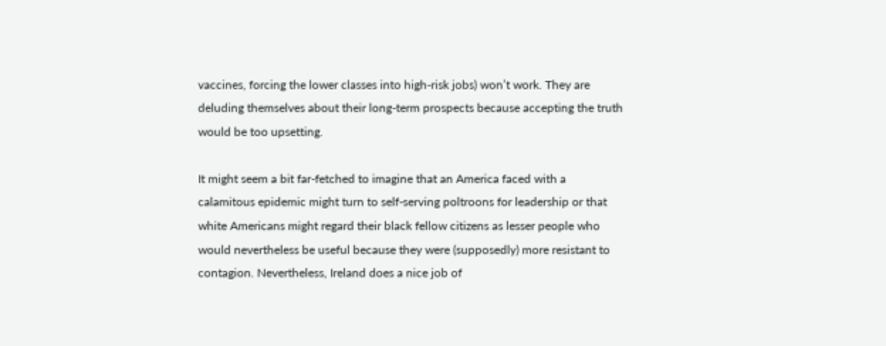vaccines, forcing the lower classes into high-risk jobs) won’t work. They are deluding themselves about their long-term prospects because accepting the truth would be too upsetting.

It might seem a bit far-fetched to imagine that an America faced with a calamitous epidemic might turn to self-serving poltroons for leadership or that white Americans might regard their black fellow citizens as lesser people who would nevertheless be useful because they were (supposedly) more resistant to contagion. Nevertheless, Ireland does a nice job of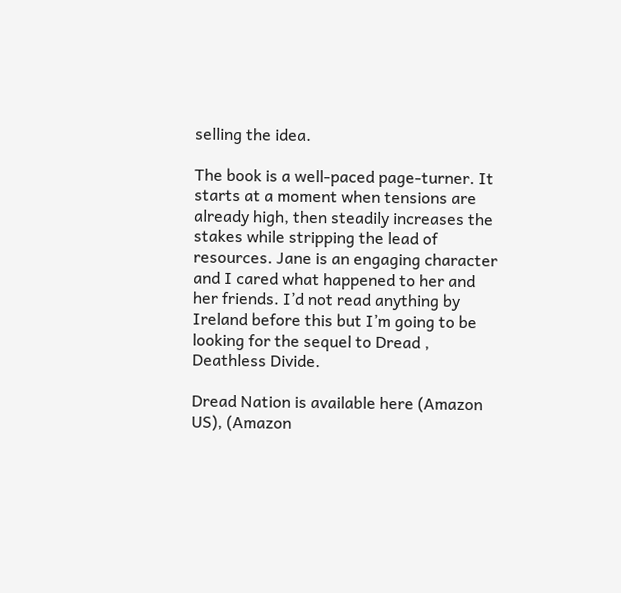selling the idea.

The book is a well-paced page-turner. It starts at a moment when tensions are already high, then steadily increases the stakes while stripping the lead of resources. Jane is an engaging character and I cared what happened to her and her friends. I’d not read anything by Ireland before this but I’m going to be looking for the sequel to Dread , Deathless Divide.

Dread Nation is available here (Amazon US), (Amazon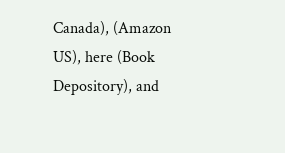Canada), (Amazon US), here (Book Depository), and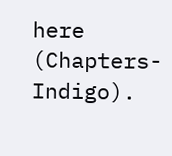here (Chapters-Indigo).